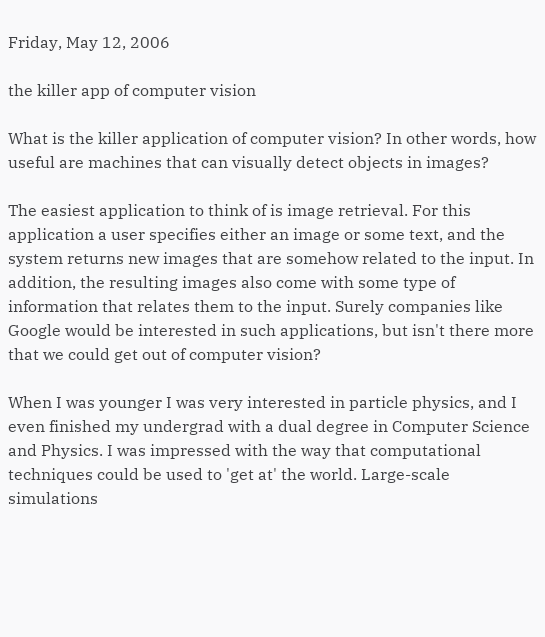Friday, May 12, 2006

the killer app of computer vision

What is the killer application of computer vision? In other words, how useful are machines that can visually detect objects in images?

The easiest application to think of is image retrieval. For this application a user specifies either an image or some text, and the system returns new images that are somehow related to the input. In addition, the resulting images also come with some type of information that relates them to the input. Surely companies like Google would be interested in such applications, but isn't there more that we could get out of computer vision?

When I was younger I was very interested in particle physics, and I even finished my undergrad with a dual degree in Computer Science and Physics. I was impressed with the way that computational techniques could be used to 'get at' the world. Large-scale simulations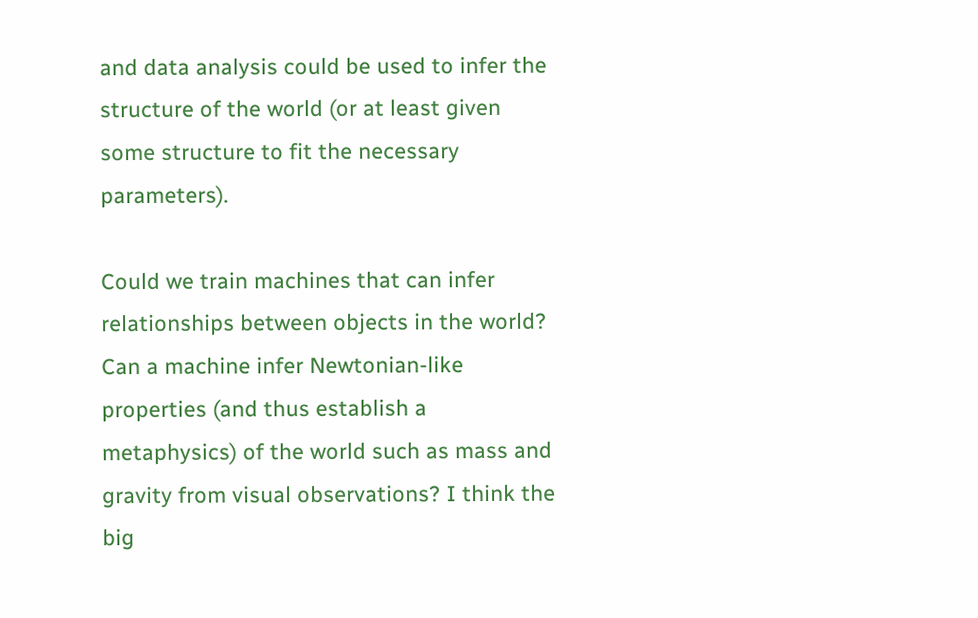and data analysis could be used to infer the structure of the world (or at least given some structure to fit the necessary parameters).

Could we train machines that can infer relationships between objects in the world? Can a machine infer Newtonian-like properties (and thus establish a metaphysics) of the world such as mass and gravity from visual observations? I think the big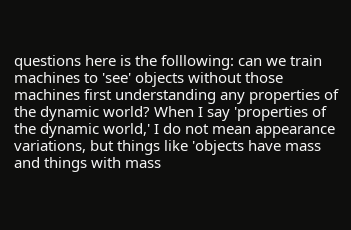questions here is the folllowing: can we train machines to 'see' objects without those machines first understanding any properties of the dynamic world? When I say 'properties of the dynamic world,' I do not mean appearance variations, but things like 'objects have mass and things with mass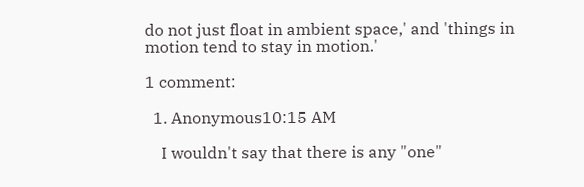do not just float in ambient space,' and 'things in motion tend to stay in motion.'

1 comment:

  1. Anonymous10:15 AM

    I wouldn't say that there is any "one"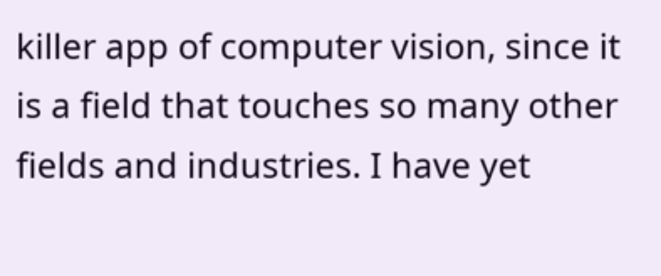killer app of computer vision, since it is a field that touches so many other fields and industries. I have yet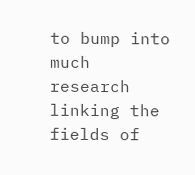to bump into much research linking the fields of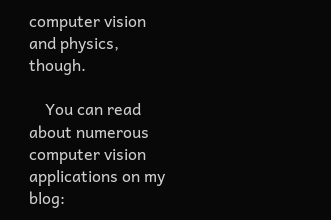computer vision and physics, though.

    You can read about numerous computer vision applications on my blog: